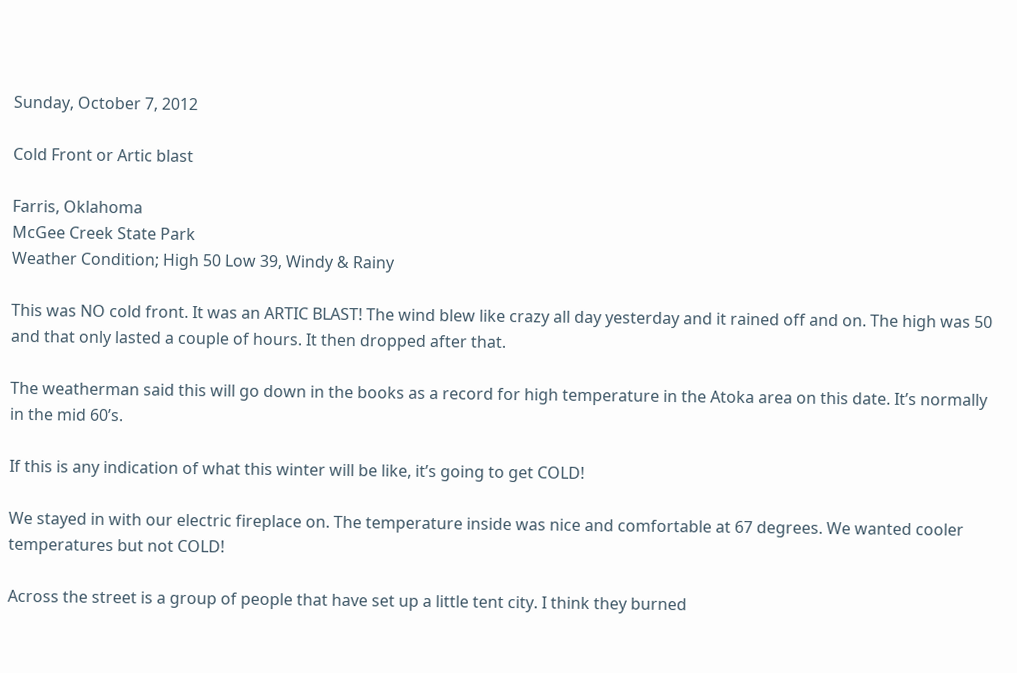Sunday, October 7, 2012

Cold Front or Artic blast

Farris, Oklahoma
McGee Creek State Park
Weather Condition; High 50 Low 39, Windy & Rainy

This was NO cold front. It was an ARTIC BLAST! The wind blew like crazy all day yesterday and it rained off and on. The high was 50 and that only lasted a couple of hours. It then dropped after that.

The weatherman said this will go down in the books as a record for high temperature in the Atoka area on this date. It’s normally in the mid 60’s.

If this is any indication of what this winter will be like, it’s going to get COLD!

We stayed in with our electric fireplace on. The temperature inside was nice and comfortable at 67 degrees. We wanted cooler temperatures but not COLD!

Across the street is a group of people that have set up a little tent city. I think they burned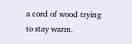a cord of wood trying to stay warm.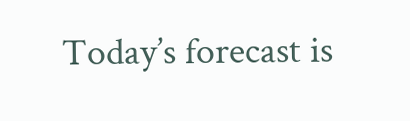Today’s forecast is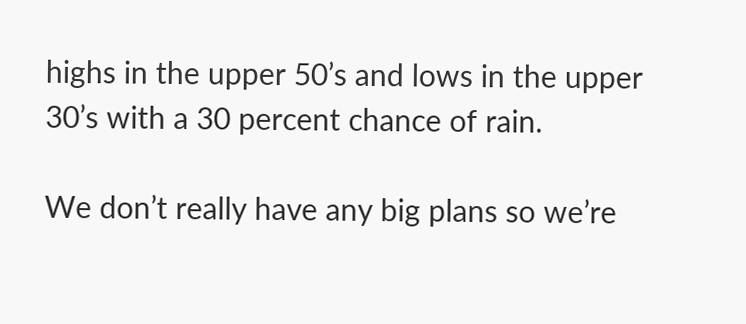highs in the upper 50’s and lows in the upper 30’s with a 30 percent chance of rain.

We don’t really have any big plans so we’re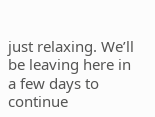just relaxing. We’ll be leaving here in a few days to continue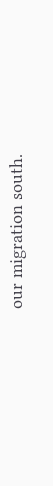our migration south.